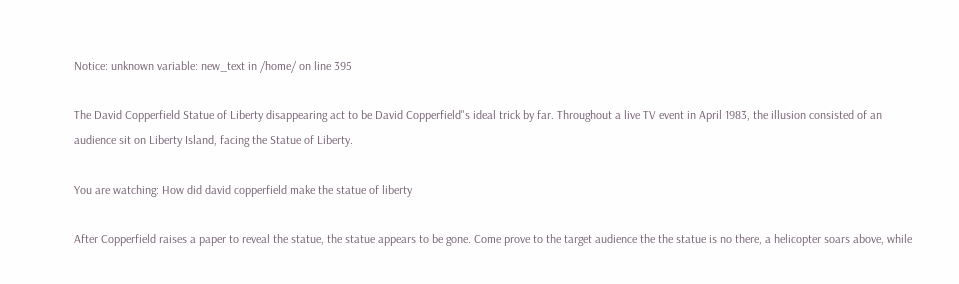Notice: unknown variable: new_text in /home/ on line 395

The David Copperfield Statue of Liberty disappearing act to be David Copperfield"s ideal trick by far. Throughout a live TV event in April 1983, the illusion consisted of an audience sit on Liberty Island, facing the Statue of Liberty.

You are watching: How did david copperfield make the statue of liberty

After Copperfield raises a paper to reveal the statue, the statue appears to be gone. Come prove to the target audience the the statue is no there, a helicopter soars above, while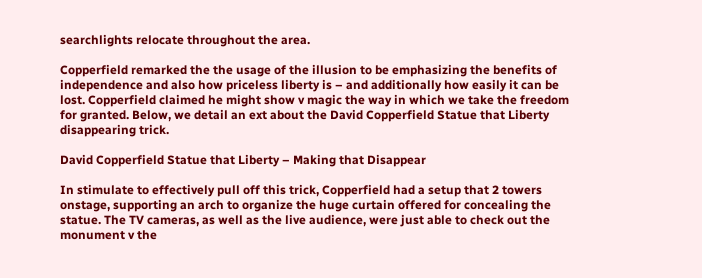searchlights relocate throughout the area.

Copperfield remarked the the usage of the illusion to be emphasizing the benefits of independence and also how priceless liberty is – and additionally how easily it can be lost. Copperfield claimed he might show v magic the way in which we take the freedom for granted. Below, we detail an ext about the David Copperfield Statue that Liberty disappearing trick.

David Copperfield Statue that Liberty – Making that Disappear

In stimulate to effectively pull off this trick, Copperfield had a setup that 2 towers onstage, supporting an arch to organize the huge curtain offered for concealing the statue. The TV cameras, as well as the live audience, were just able to check out the monument v the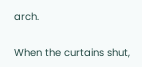arch.

When the curtains shut,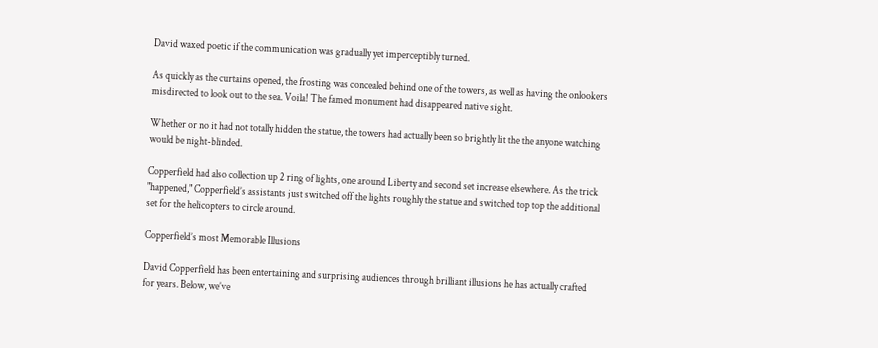David waxed poetic if the communication was gradually yet imperceptibly turned.

As quickly as the curtains opened, the frosting was concealed behind one of the towers, as well as having the onlookers misdirected to look out to the sea. Voila! The famed monument had disappeared native sight.

Whether or no it had not totally hidden the statue, the towers had actually been so brightly lit the the anyone watching would be night-blinded.

Copperfield had also collection up 2 ring of lights, one around Liberty and second set increase elsewhere. As the trick "happened," Copperfield’s assistants just switched off the lights roughly the statue and switched top top the additional set for the helicopters to circle around.

Copperfield’s most Memorable Illusions

David Copperfield has been entertaining and surprising audiences through brilliant illusions he has actually crafted for years. Below, we’ve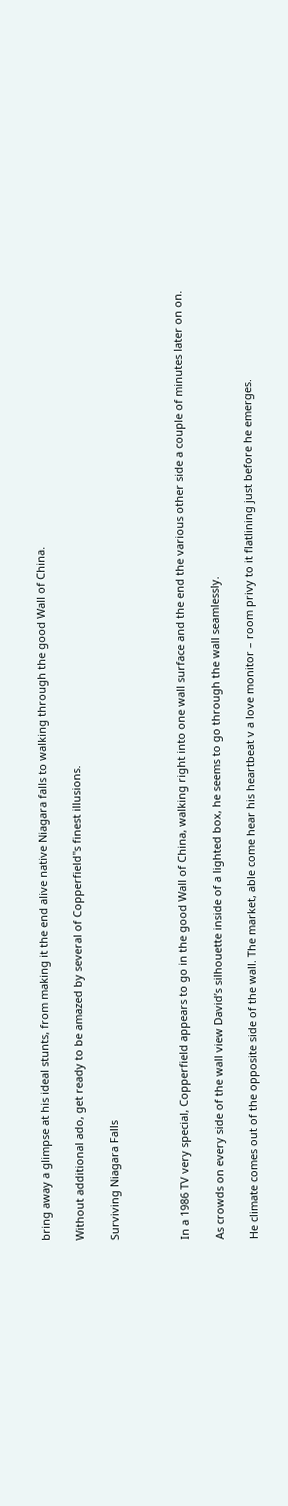bring away a glimpse at his ideal stunts, from making it the end alive native Niagara falls to walking through the good Wall of China.

Without additional ado, get ready to be amazed by several of Copperfield"s finest illusions.

Surviving Niagara Falls



In a 1986 TV very special, Copperfield appears to go in the good Wall of China, walking right into one wall surface and the end the various other side a couple of minutes later on on.

As crowds on every side of the wall view David’s silhouette inside of a lighted box, he seems to go through the wall seamlessly.

He climate comes out of the opposite side of the wall. The market, able come hear his heartbeat v a love monitor – room privy to it flatlining just before he emerges.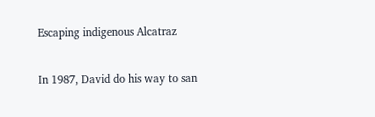Escaping indigenous Alcatraz

In 1987, David do his way to san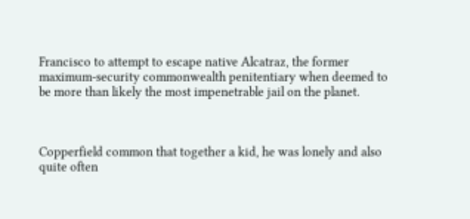Francisco to attempt to escape native Alcatraz, the former maximum-security commonwealth penitentiary when deemed to be more than likely the most impenetrable jail on the planet.



Copperfield common that together a kid, he was lonely and also quite often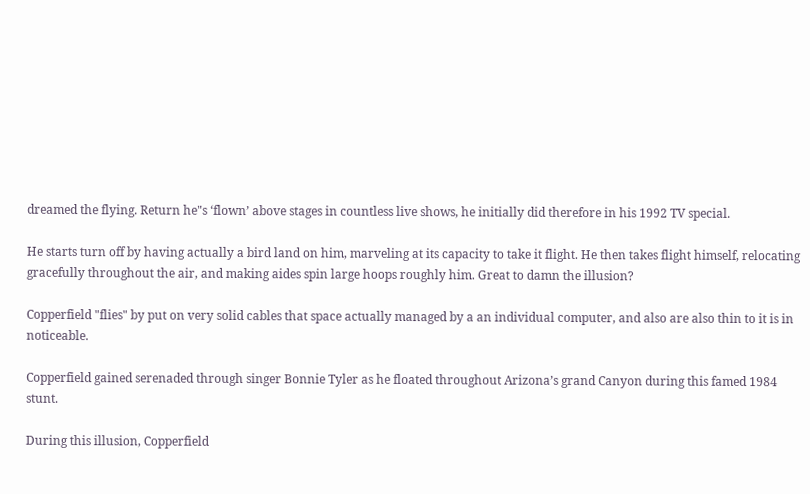dreamed the flying. Return he"s ‘flown’ above stages in countless live shows, he initially did therefore in his 1992 TV special.

He starts turn off by having actually a bird land on him, marveling at its capacity to take it flight. He then takes flight himself, relocating gracefully throughout the air, and making aides spin large hoops roughly him. Great to damn the illusion?

Copperfield "flies" by put on very solid cables that space actually managed by a an individual computer, and also are also thin to it is in noticeable.

Copperfield gained serenaded through singer Bonnie Tyler as he floated throughout Arizona’s grand Canyon during this famed 1984 stunt.

During this illusion, Copperfield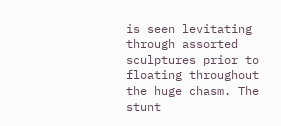is seen levitating through assorted sculptures prior to floating throughout the huge chasm. The stunt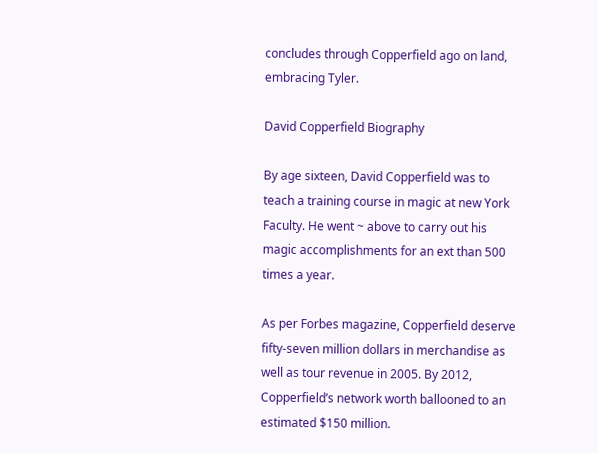concludes through Copperfield ago on land, embracing Tyler.

David Copperfield Biography

By age sixteen, David Copperfield was to teach a training course in magic at new York Faculty. He went ~ above to carry out his magic accomplishments for an ext than 500 times a year.

As per Forbes magazine, Copperfield deserve fifty-seven million dollars in merchandise as well as tour revenue in 2005. By 2012, Copperfield’s network worth ballooned to an estimated $150 million.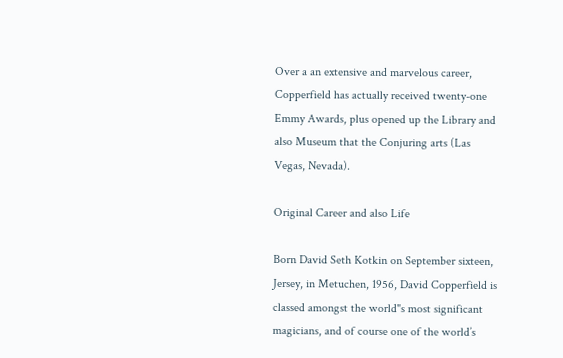Over a an extensive and marvelous career, Copperfield has actually received twenty-one Emmy Awards, plus opened up the Library and also Museum that the Conjuring arts (Las Vegas, Nevada).

Original Career and also Life

Born David Seth Kotkin on September sixteen, Jersey, in Metuchen, 1956, David Copperfield is classed amongst the world"s most significant magicians, and of course one of the world’s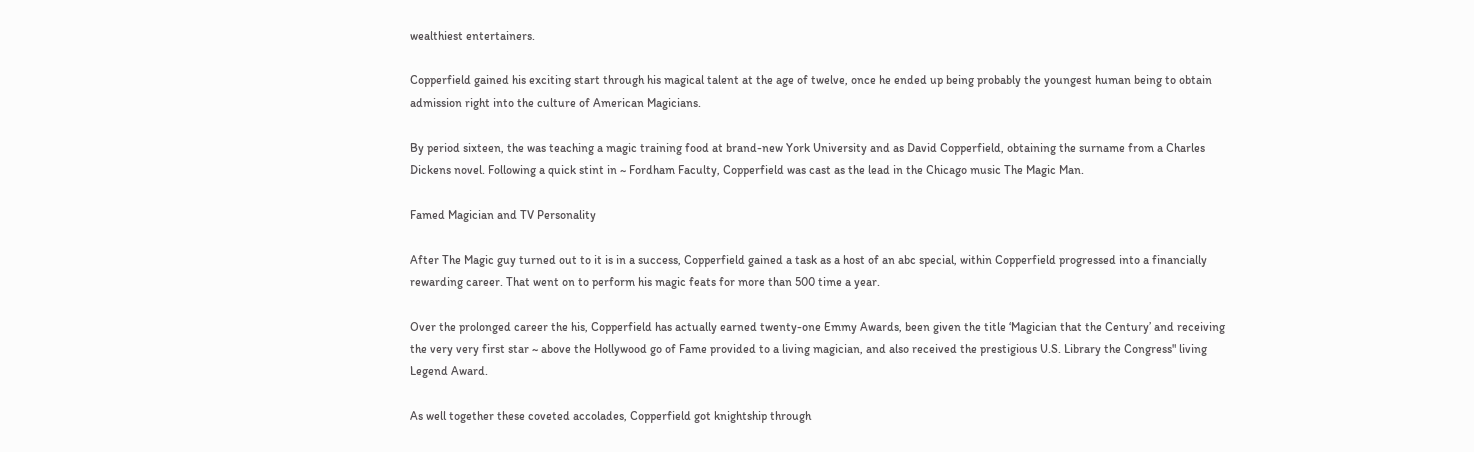wealthiest entertainers.

Copperfield gained his exciting start through his magical talent at the age of twelve, once he ended up being probably the youngest human being to obtain admission right into the culture of American Magicians.

By period sixteen, the was teaching a magic training food at brand-new York University and as David Copperfield, obtaining the surname from a Charles Dickens novel. Following a quick stint in ~ Fordham Faculty, Copperfield was cast as the lead in the Chicago music The Magic Man.

Famed Magician and TV Personality

After The Magic guy turned out to it is in a success, Copperfield gained a task as a host of an abc special, within Copperfield progressed into a financially rewarding career. That went on to perform his magic feats for more than 500 time a year.

Over the prolonged career the his, Copperfield has actually earned twenty-one Emmy Awards, been given the title ‘Magician that the Century’ and receiving the very very first star ~ above the Hollywood go of Fame provided to a living magician, and also received the prestigious U.S. Library the Congress" living Legend Award.

As well together these coveted accolades, Copperfield got knightship through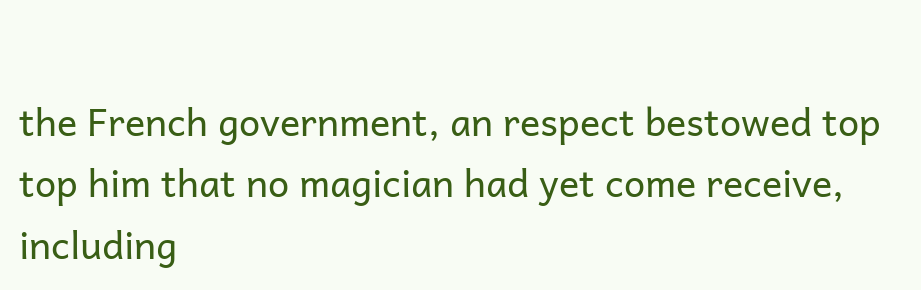the French government, an respect bestowed top top him that no magician had yet come receive, including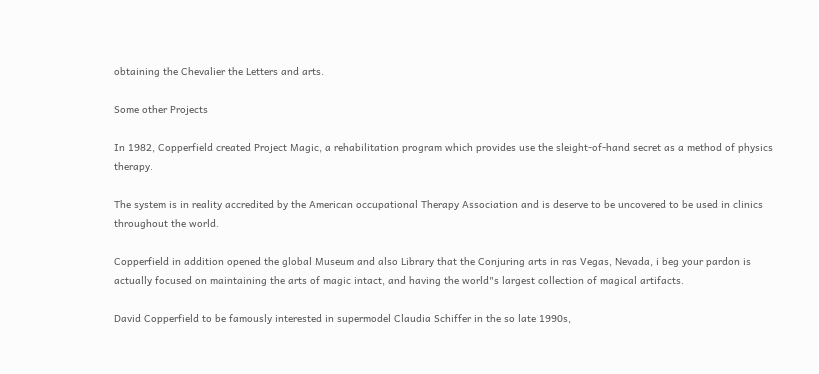obtaining the Chevalier the Letters and arts.

Some other Projects

In 1982, Copperfield created Project Magic, a rehabilitation program which provides use the sleight-of-hand secret as a method of physics therapy.

The system is in reality accredited by the American occupational Therapy Association and is deserve to be uncovered to be used in clinics throughout the world.

Copperfield in addition opened the global Museum and also Library that the Conjuring arts in ras Vegas, Nevada, i beg your pardon is actually focused on maintaining the arts of magic intact, and having the world"s largest collection of magical artifacts.

David Copperfield to be famously interested in supermodel Claudia Schiffer in the so late 1990s,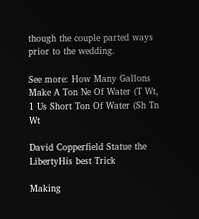though the couple parted ways prior to the wedding.

See more: How Many Gallons Make A Ton Ne Of Water (T Wt, 1 Us Short Ton Of Water (Sh Tn Wt

David Copperfield Statue the LibertyHis best Trick

Making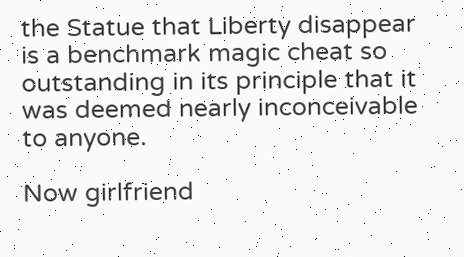the Statue that Liberty disappear is a benchmark magic cheat so outstanding in its principle that it was deemed nearly inconceivable to anyone.

Now girlfriend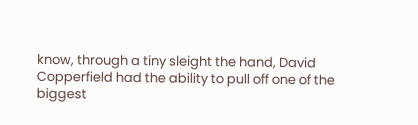know, through a tiny sleight the hand, David Copperfield had the ability to pull off one of the biggest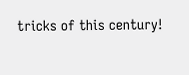tricks of this century!